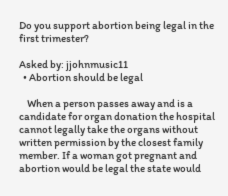Do you support abortion being legal in the first trimester?

Asked by: jjohnmusic11
  • Abortion should be legal

    When a person passes away and is a candidate for organ donation the hospital cannot legally take the organs without written permission by the closest family member. If a woman got pregnant and abortion would be legal the state would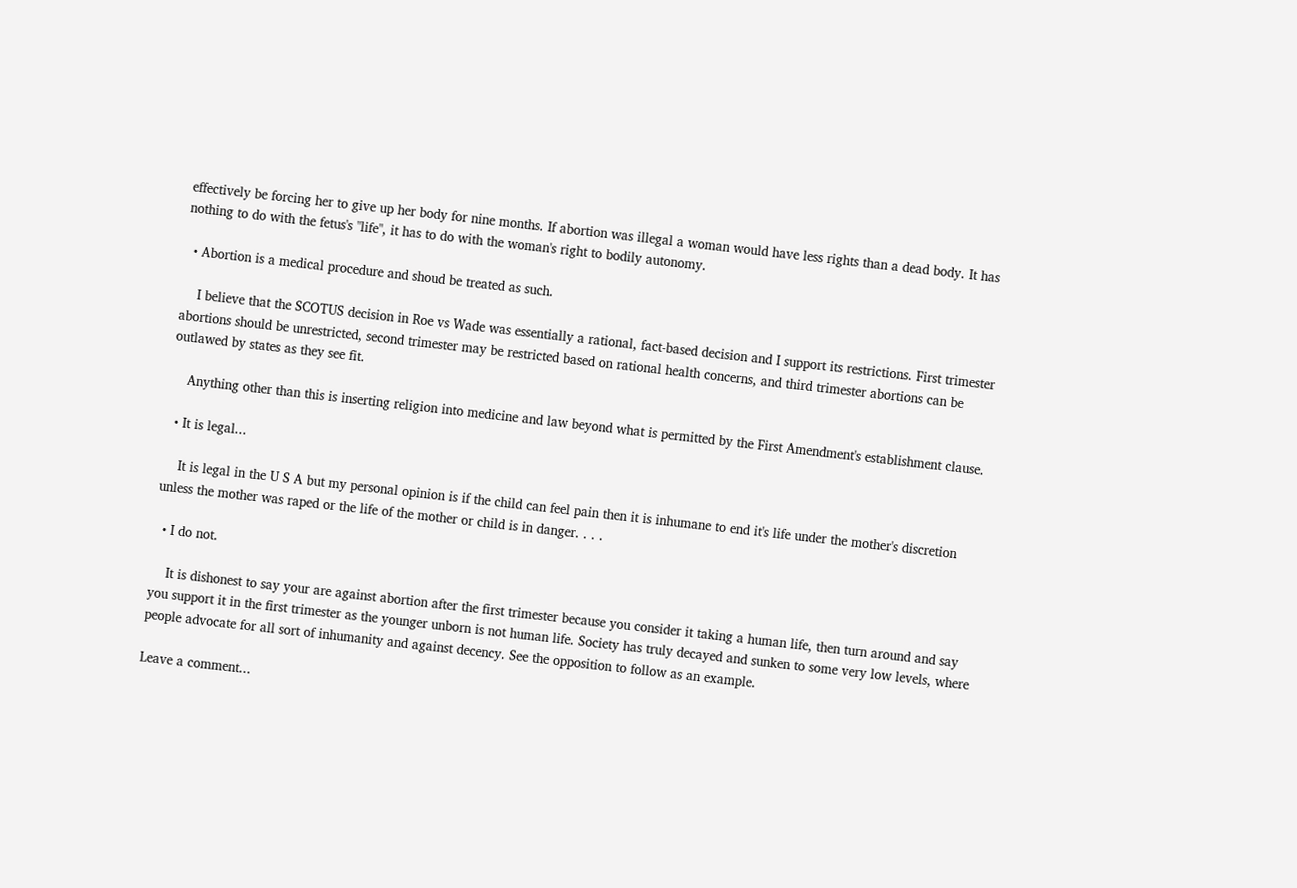effectively be forcing her to give up her body for nine months. If abortion was illegal a woman would have less rights than a dead body. It has nothing to do with the fetus's "life", it has to do with the woman's right to bodily autonomy.

  • Abortion is a medical procedure and shoud be treated as such.

    I believe that the SCOTUS decision in Roe vs Wade was essentially a rational, fact-based decision and I support its restrictions. First trimester abortions should be unrestricted, second trimester may be restricted based on rational health concerns, and third trimester abortions can be outlawed by states as they see fit.

    Anything other than this is inserting religion into medicine and law beyond what is permitted by the First Amendment's establishment clause.

  • It is legal...

    It is legal in the U S A but my personal opinion is if the child can feel pain then it is inhumane to end it's life under the mother's discretion unless the mother was raped or the life of the mother or child is in danger. . . .

  • I do not.

    It is dishonest to say your are against abortion after the first trimester because you consider it taking a human life, then turn around and say you support it in the first trimester as the younger unborn is not human life. Society has truly decayed and sunken to some very low levels, where people advocate for all sort of inhumanity and against decency. See the opposition to follow as an example.

Leave a comment...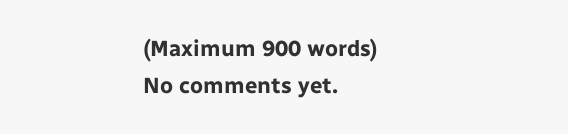(Maximum 900 words)
No comments yet.